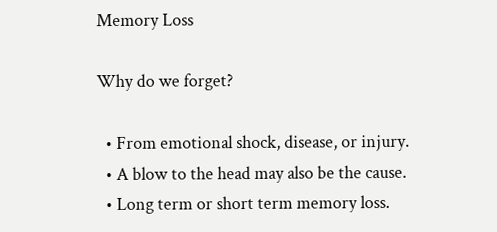Memory Loss

Why do we forget?

  • From emotional shock, disease, or injury.
  • A blow to the head may also be the cause.
  • Long term or short term memory loss.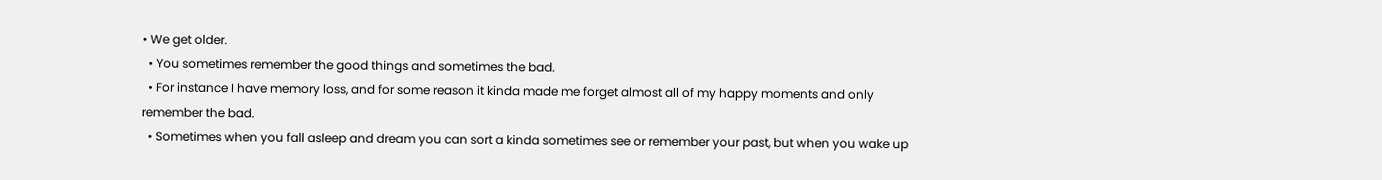• We get older.
  • You sometimes remember the good things and sometimes the bad.
  • For instance I have memory loss, and for some reason it kinda made me forget almost all of my happy moments and only remember the bad.
  • Sometimes when you fall asleep and dream you can sort a kinda sometimes see or remember your past, but when you wake up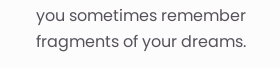you sometimes remember fragments of your dreams.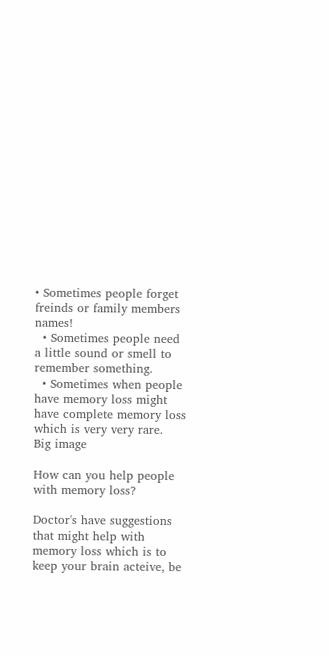• Sometimes people forget freinds or family members names!
  • Sometimes people need a little sound or smell to remember something.
  • Sometimes when people have memory loss might have complete memory loss which is very very rare.
Big image

How can you help people with memory loss?

Doctor's have suggestions that might help with memory loss which is to keep your brain acteive, be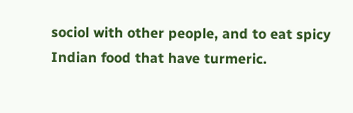sociol with other people, and to eat spicy Indian food that have turmeric.